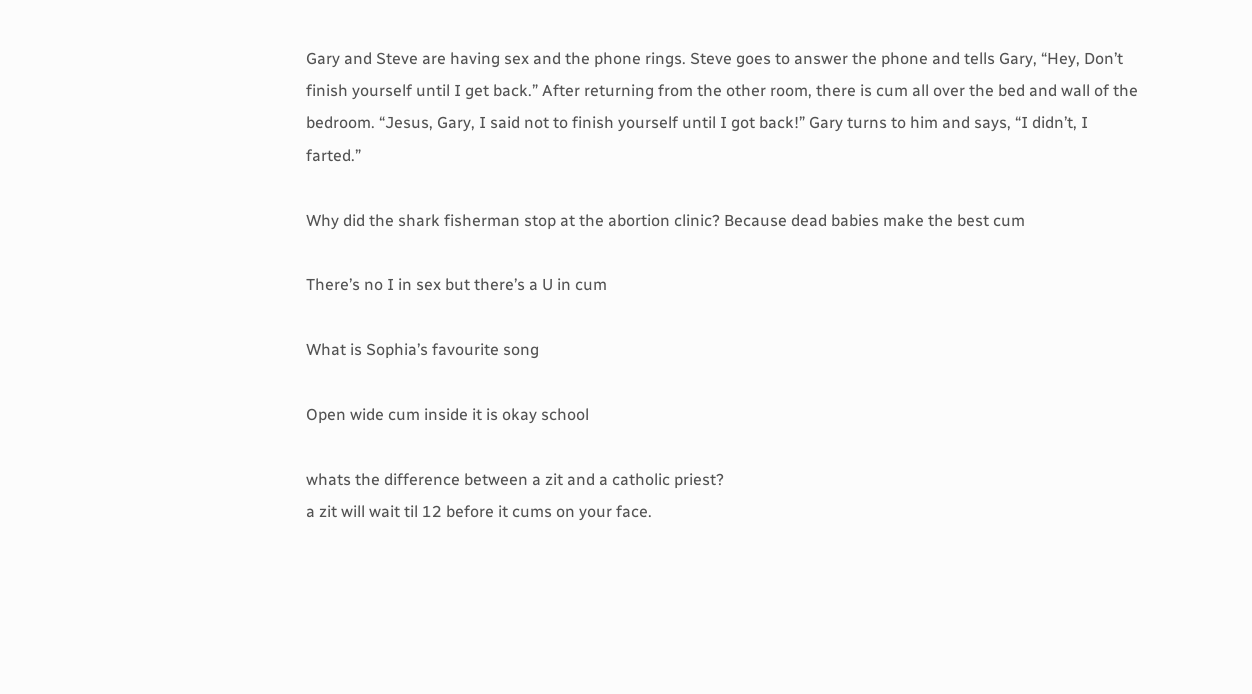Gary and Steve are having sex and the phone rings. Steve goes to answer the phone and tells Gary, “Hey, Don’t finish yourself until I get back.” After returning from the other room, there is cum all over the bed and wall of the bedroom. “Jesus, Gary, I said not to finish yourself until I got back!” Gary turns to him and says, “I didn’t, I farted.”

Why did the shark fisherman stop at the abortion clinic? Because dead babies make the best cum

There’s no I in sex but there’s a U in cum

What is Sophia’s favourite song

Open wide cum inside it is okay school

whats the difference between a zit and a catholic priest?
a zit will wait til 12 before it cums on your face.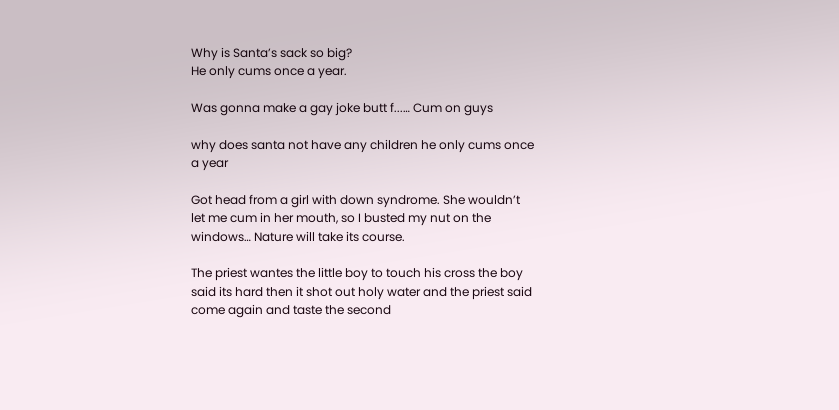Why is Santa’s sack so big?
He only cums once a year.

Was gonna make a gay joke butt f...… Cum on guys

why does santa not have any children he only cums once a year

Got head from a girl with down syndrome. She wouldn’t let me cum in her mouth, so I busted my nut on the windows… Nature will take its course.

The priest wantes the little boy to touch his cross the boy said its hard then it shot out holy water and the priest said come again and taste the second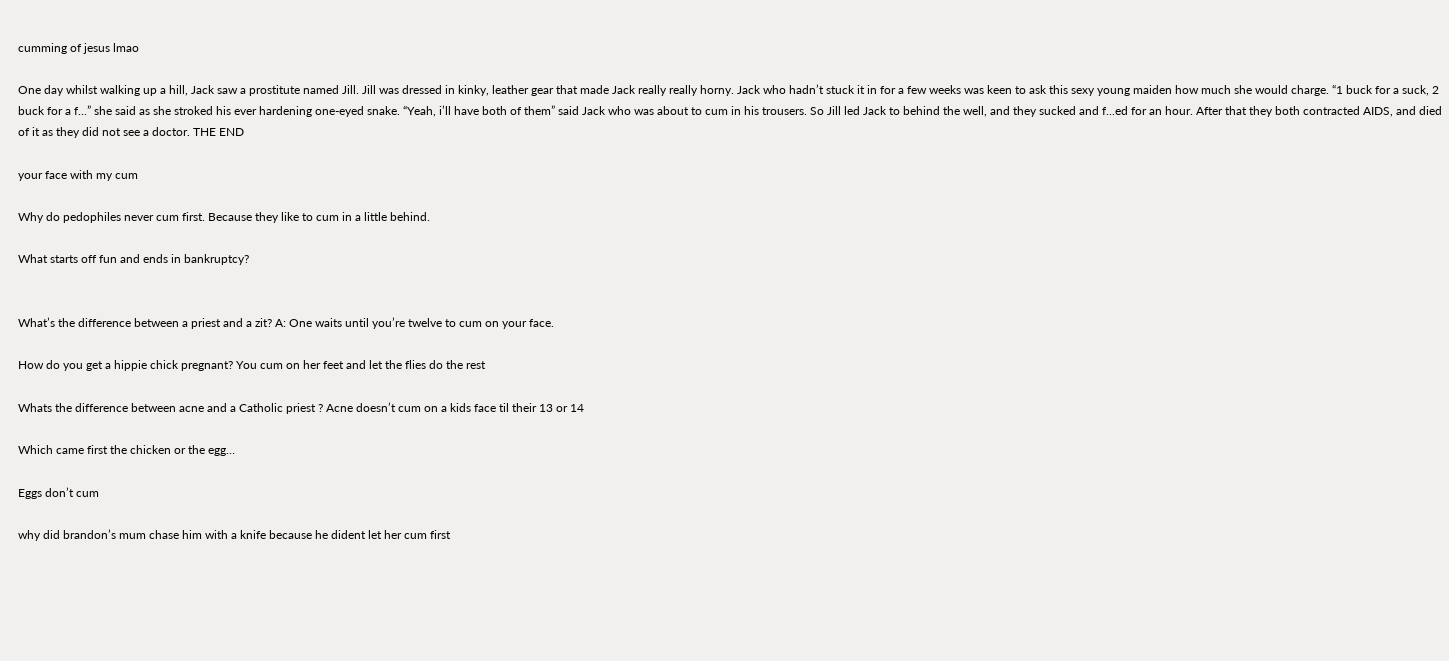cumming of jesus lmao

One day whilst walking up a hill, Jack saw a prostitute named Jill. Jill was dressed in kinky, leather gear that made Jack really really horny. Jack who hadn’t stuck it in for a few weeks was keen to ask this sexy young maiden how much she would charge. “1 buck for a suck, 2 buck for a f...” she said as she stroked his ever hardening one-eyed snake. “Yeah, i’ll have both of them” said Jack who was about to cum in his trousers. So Jill led Jack to behind the well, and they sucked and f...ed for an hour. After that they both contracted AIDS, and died of it as they did not see a doctor. THE END

your face with my cum

Why do pedophiles never cum first. Because they like to cum in a little behind.

What starts off fun and ends in bankruptcy?


What’s the difference between a priest and a zit? A: One waits until you’re twelve to cum on your face.

How do you get a hippie chick pregnant? You cum on her feet and let the flies do the rest

Whats the difference between acne and a Catholic priest ? Acne doesn’t cum on a kids face til their 13 or 14

Which came first the chicken or the egg…

Eggs don’t cum

why did brandon’s mum chase him with a knife because he dident let her cum first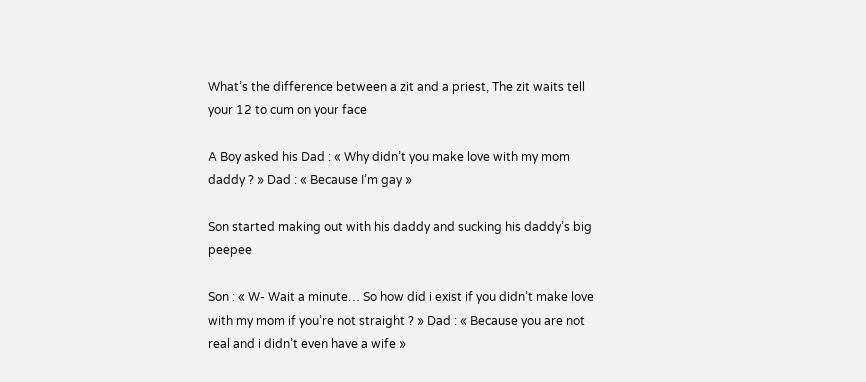What’s the difference between a zit and a priest, The zit waits tell your 12 to cum on your face

A Boy asked his Dad : « Why didn’t you make love with my mom daddy ? » Dad : « Because I’m gay »

Son started making out with his daddy and sucking his daddy’s big peepee

Son : « W- Wait a minute… So how did i exist if you didn’t make love with my mom if you’re not straight ? » Dad : « Because you are not real and i didn’t even have a wife »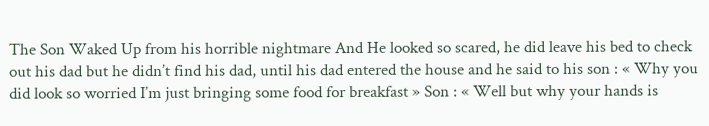The Son Waked Up from his horrible nightmare And He looked so scared, he did leave his bed to check out his dad but he didn’t find his dad, until his dad entered the house and he said to his son : « Why you did look so worried I’m just bringing some food for breakfast » Son : « Well but why your hands is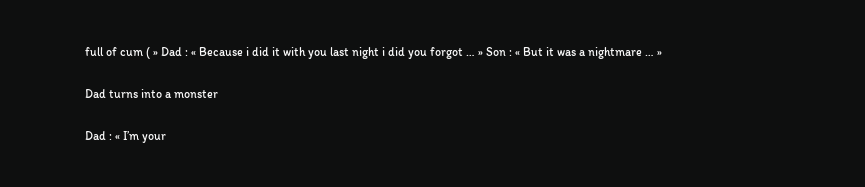full of cum ( » Dad : « Because i did it with you last night i did you forgot … » Son : « But it was a nightmare … »

Dad turns into a monster

Dad : « I’m your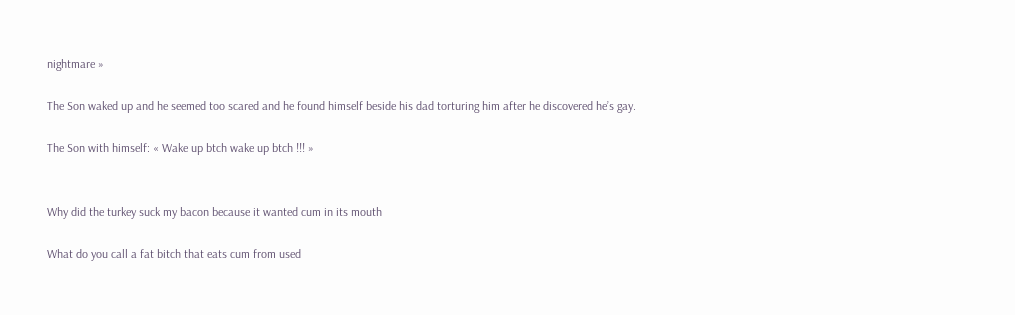nightmare »

The Son waked up and he seemed too scared and he found himself beside his dad torturing him after he discovered he’s gay.

The Son with himself: « Wake up btch wake up btch !!! »


Why did the turkey suck my bacon because it wanted cum in its mouth

What do you call a fat bitch that eats cum from used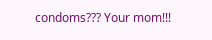condoms??? Your mom!!!